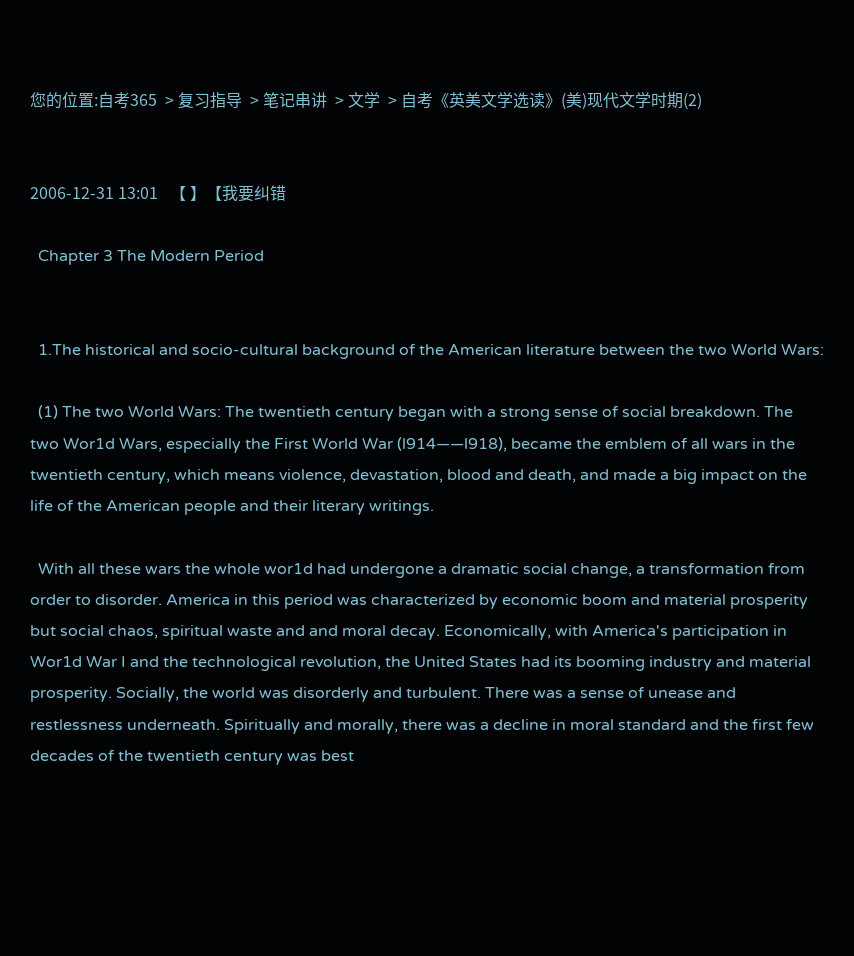您的位置:自考365  > 复习指导  > 笔记串讲  > 文学  > 自考《英美文学选读》(美)现代文学时期(2)


2006-12-31 13:01   【 】【我要纠错

  Chapter 3 The Modern Period


  1.The historical and socio-cultural background of the American literature between the two World Wars:

  (1) The two World Wars: The twentieth century began with a strong sense of social breakdown. The two Wor1d Wars, especially the First World War (l914——l918), became the emblem of all wars in the twentieth century, which means violence, devastation, blood and death, and made a big impact on the life of the American people and their literary writings.

  With all these wars the whole wor1d had undergone a dramatic social change, a transformation from order to disorder. America in this period was characterized by economic boom and material prosperity but social chaos, spiritual waste and and moral decay. Economically, with America's participation in Wor1d War I and the technological revolution, the United States had its booming industry and material prosperity. Socially, the world was disorderly and turbulent. There was a sense of unease and restlessness underneath. Spiritually and morally, there was a decline in moral standard and the first few decades of the twentieth century was best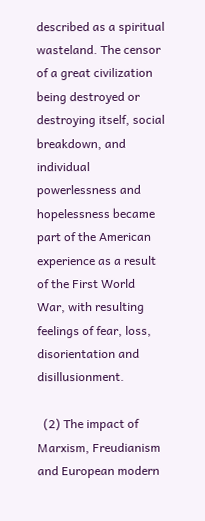described as a spiritual wasteland. The censor of a great civilization being destroyed or destroying itself, social breakdown, and individual powerlessness and hopelessness became part of the American experience as a result of the First World War, with resulting feelings of fear, loss, disorientation and disillusionment.

  (2) The impact of Marxism, Freudianism and European modern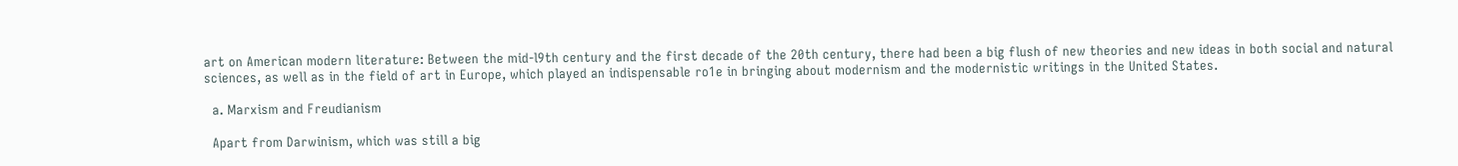art on American modern literature: Between the mid-l9th century and the first decade of the 20th century, there had been a big flush of new theories and new ideas in both social and natural sciences, as well as in the field of art in Europe, which played an indispensable ro1e in bringing about modernism and the modernistic writings in the United States.

  a. Marxism and Freudianism

  Apart from Darwinism, which was still a big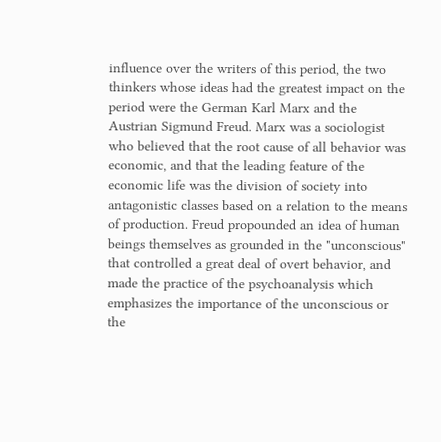influence over the writers of this period, the two thinkers whose ideas had the greatest impact on the period were the German Karl Marx and the Austrian Sigmund Freud. Marx was a sociologist who believed that the root cause of all behavior was economic, and that the leading feature of the economic life was the division of society into antagonistic classes based on a relation to the means of production. Freud propounded an idea of human beings themselves as grounded in the "unconscious" that controlled a great deal of overt behavior, and made the practice of the psychoanalysis which emphasizes the importance of the unconscious or the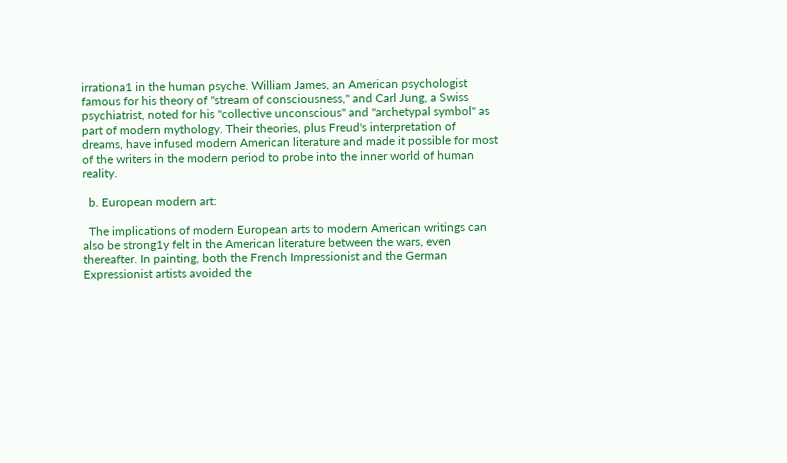irrationa1 in the human psyche. William James, an American psychologist famous for his theory of "stream of consciousness," and Carl Jung, a Swiss psychiatrist, noted for his "collective unconscious" and "archetypal symbol" as part of modern mythology. Their theories, plus Freud's interpretation of dreams, have infused modern American literature and made it possible for most of the writers in the modern period to probe into the inner world of human reality.

  b. European modern art:

  The implications of modern European arts to modern American writings can also be strong1y felt in the American literature between the wars, even thereafter. In painting, both the French Impressionist and the German Expressionist artists avoided the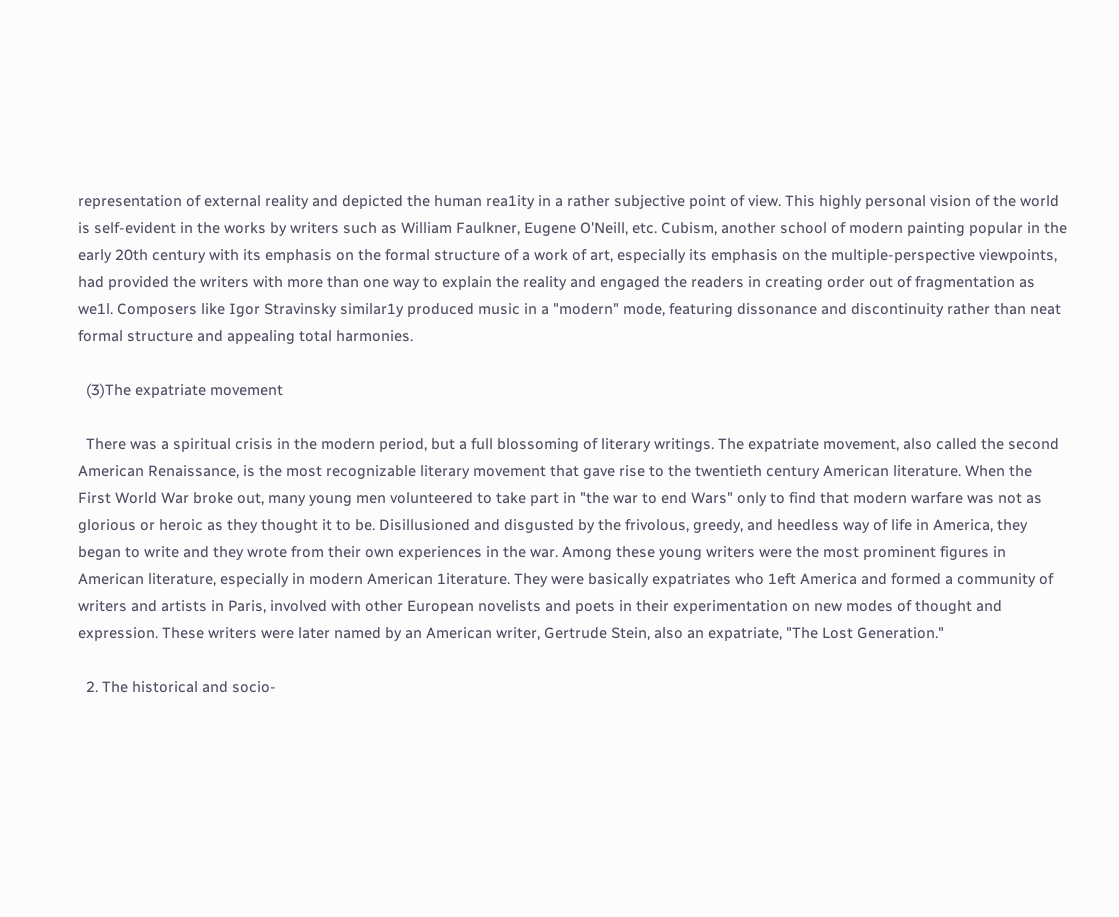representation of external reality and depicted the human rea1ity in a rather subjective point of view. This highly personal vision of the world is self-evident in the works by writers such as William Faulkner, Eugene O'Neill, etc. Cubism, another school of modern painting popular in the early 20th century with its emphasis on the formal structure of a work of art, especially its emphasis on the multiple-perspective viewpoints, had provided the writers with more than one way to explain the reality and engaged the readers in creating order out of fragmentation as we1l. Composers like Igor Stravinsky similar1y produced music in a "modern" mode, featuring dissonance and discontinuity rather than neat formal structure and appealing total harmonies.

  (3)The expatriate movement

  There was a spiritual crisis in the modern period, but a full blossoming of literary writings. The expatriate movement, also called the second American Renaissance, is the most recognizable literary movement that gave rise to the twentieth century American literature. When the First World War broke out, many young men volunteered to take part in "the war to end Wars" only to find that modern warfare was not as glorious or heroic as they thought it to be. Disillusioned and disgusted by the frivolous, greedy, and heedless way of life in America, they began to write and they wrote from their own experiences in the war. Among these young writers were the most prominent figures in American literature, especially in modern American 1iterature. They were basically expatriates who 1eft America and formed a community of writers and artists in Paris, involved with other European novelists and poets in their experimentation on new modes of thought and expression. These writers were later named by an American writer, Gertrude Stein, also an expatriate, "The Lost Generation."

  2. The historical and socio-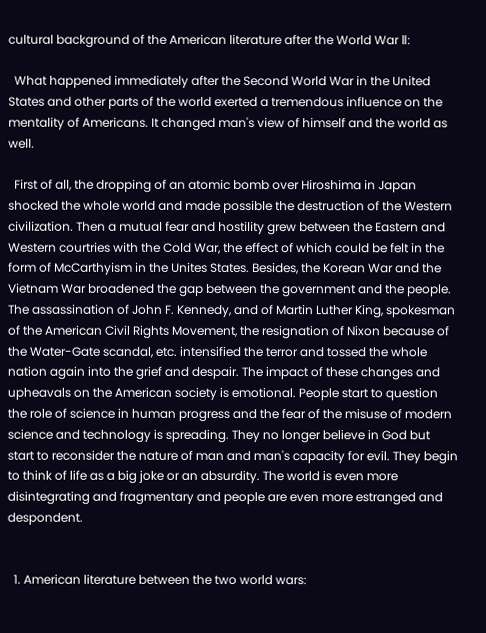cultural background of the American literature after the World War Ⅱ:

  What happened immediately after the Second World War in the United States and other parts of the world exerted a tremendous influence on the mentality of Americans. It changed man's view of himself and the world as well.

  First of all, the dropping of an atomic bomb over Hiroshima in Japan shocked the whole world and made possible the destruction of the Western civilization. Then a mutual fear and hostility grew between the Eastern and Western courtries with the Cold War, the effect of which could be felt in the form of McCarthyism in the Unites States. Besides, the Korean War and the Vietnam War broadened the gap between the government and the people. The assassination of John F. Kennedy, and of Martin Luther King, spokesman of the American Civil Rights Movement, the resignation of Nixon because of the Water-Gate scandal, etc. intensified the terror and tossed the whole nation again into the grief and despair. The impact of these changes and upheavals on the American society is emotional. People start to question the role of science in human progress and the fear of the misuse of modern science and technology is spreading. They no longer believe in God but start to reconsider the nature of man and man's capacity for evil. They begin to think of life as a big joke or an absurdity. The world is even more disintegrating and fragmentary and people are even more estranged and despondent.


  1. American literature between the two world wars: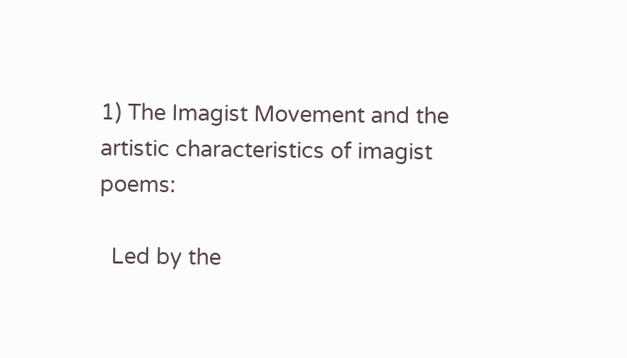1) The Imagist Movement and the artistic characteristics of imagist poems:

  Led by the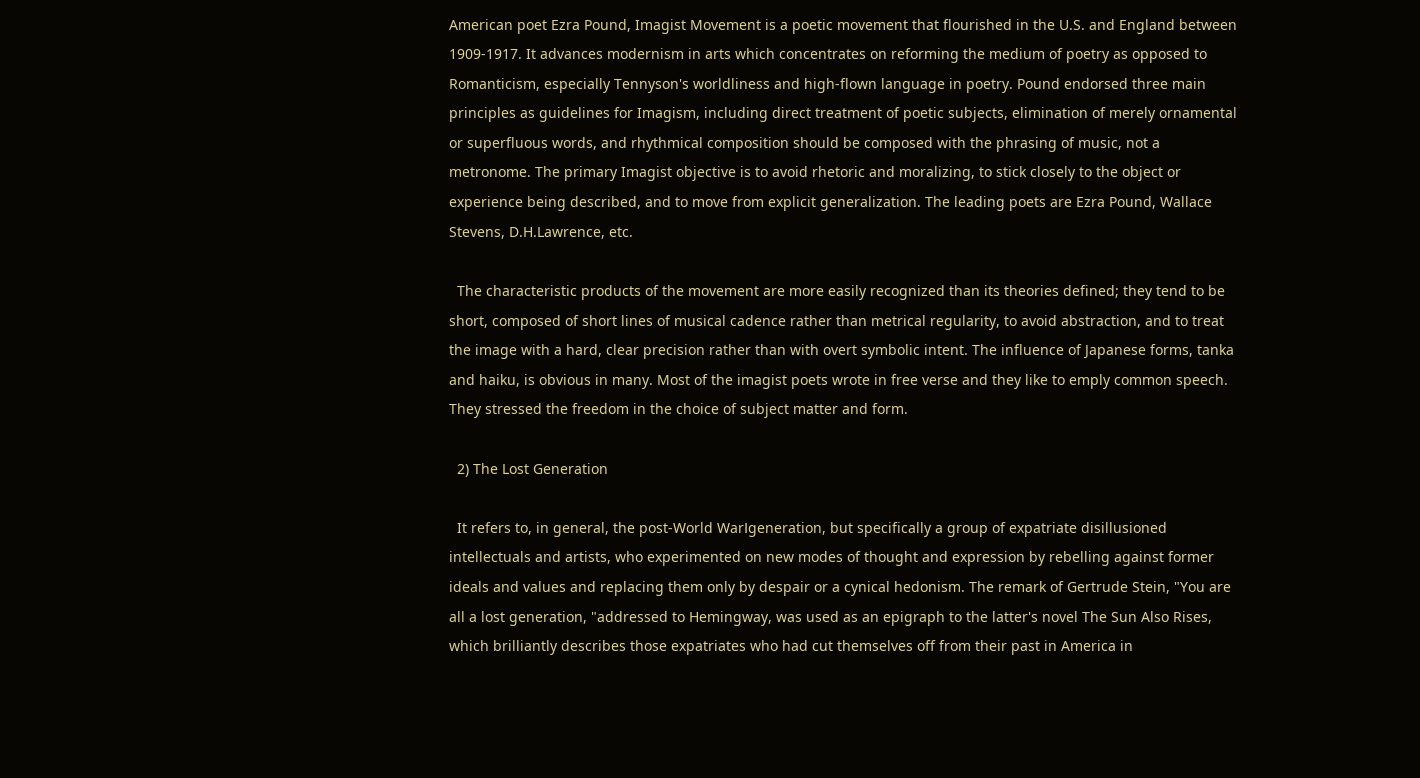American poet Ezra Pound, Imagist Movement is a poetic movement that flourished in the U.S. and England between 1909-1917. It advances modernism in arts which concentrates on reforming the medium of poetry as opposed to Romanticism, especially Tennyson's worldliness and high-flown language in poetry. Pound endorsed three main principles as guidelines for Imagism, including direct treatment of poetic subjects, elimination of merely ornamental or superfluous words, and rhythmical composition should be composed with the phrasing of music, not a metronome. The primary Imagist objective is to avoid rhetoric and moralizing, to stick closely to the object or experience being described, and to move from explicit generalization. The leading poets are Ezra Pound, Wallace Stevens, D.H.Lawrence, etc.

  The characteristic products of the movement are more easily recognized than its theories defined; they tend to be short, composed of short lines of musical cadence rather than metrical regularity, to avoid abstraction, and to treat the image with a hard, clear precision rather than with overt symbolic intent. The influence of Japanese forms, tanka and haiku, is obvious in many. Most of the imagist poets wrote in free verse and they like to emply common speech. They stressed the freedom in the choice of subject matter and form.

  2) The Lost Generation

  It refers to, in general, the post-World WarⅠgeneration, but specifically a group of expatriate disillusioned intellectuals and artists, who experimented on new modes of thought and expression by rebelling against former ideals and values and replacing them only by despair or a cynical hedonism. The remark of Gertrude Stein, "You are all a lost generation, "addressed to Hemingway, was used as an epigraph to the latter's novel The Sun Also Rises, which brilliantly describes those expatriates who had cut themselves off from their past in America in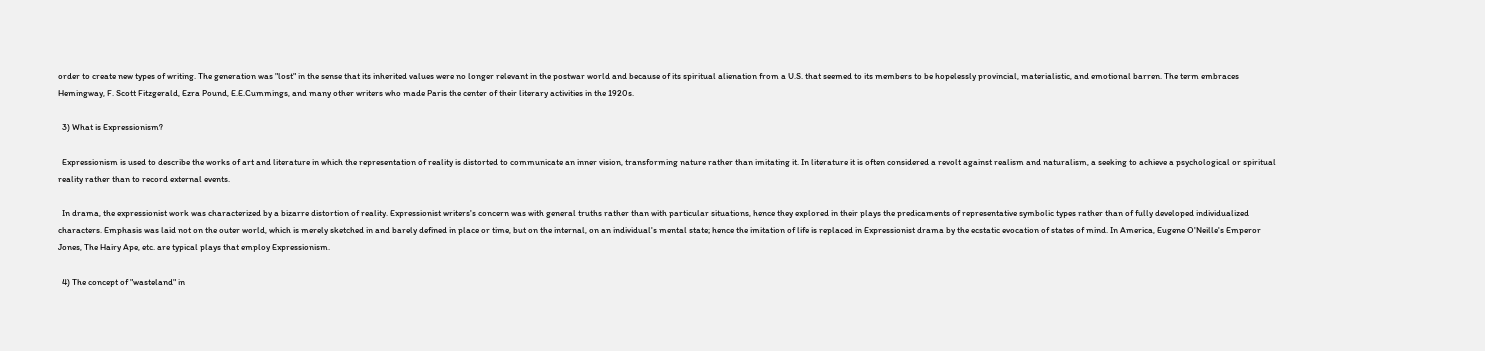order to create new types of writing. The generation was "lost" in the sense that its inherited values were no longer relevant in the postwar world and because of its spiritual alienation from a U.S. that seemed to its members to be hopelessly provincial, materialistic, and emotional barren. The term embraces Hemingway, F. Scott Fitzgerald, Ezra Pound, E.E.Cummings, and many other writers who made Paris the center of their literary activities in the 1920s.

  3) What is Expressionism?

  Expressionism is used to describe the works of art and literature in which the representation of reality is distorted to communicate an inner vision, transforming nature rather than imitating it. In literature it is often considered a revolt against realism and naturalism, a seeking to achieve a psychological or spiritual reality rather than to record external events.

  In drama, the expressionist work was characterized by a bizarre distortion of reality. Expressionist writers's concern was with general truths rather than with particular situations, hence they explored in their plays the predicaments of representative symbolic types rather than of fully developed individualized characters. Emphasis was laid not on the outer world, which is merely sketched in and barely defined in place or time, but on the internal, on an individual's mental state; hence the imitation of life is replaced in Expressionist drama by the ecstatic evocation of states of mind. In America, Eugene O'Neille's Emperor Jones, The Hairy Ape, etc. are typical plays that employ Expressionism.

  4) The concept of "wasteland" in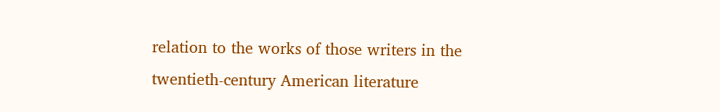relation to the works of those writers in the twentieth-century American literature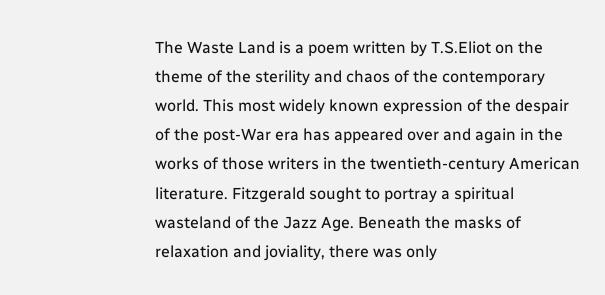The Waste Land is a poem written by T.S.Eliot on the theme of the sterility and chaos of the contemporary world. This most widely known expression of the despair of the post-War era has appeared over and again in the works of those writers in the twentieth-century American literature. Fitzgerald sought to portray a spiritual wasteland of the Jazz Age. Beneath the masks of relaxation and joviality, there was only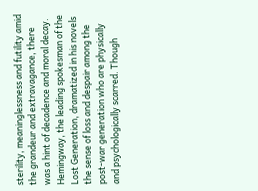sterility, meaninglessness and futility amid the grandeur and extravagance, there was a hint of decadence and moral decay. Hemingway, the leading spokesman of the Lost Generation, dramatized in his novels the sense of loss and despair among the post-war generation who are physically and psychologically scarred. Though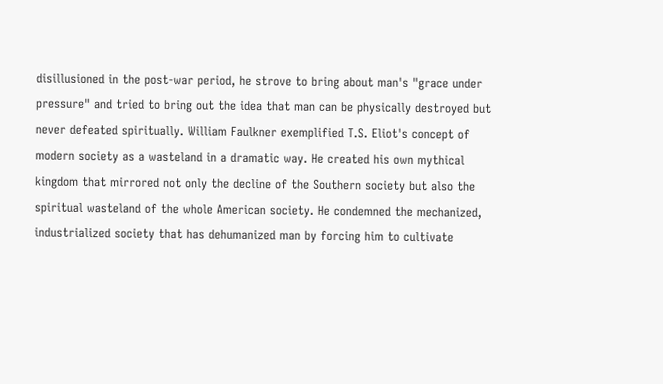disillusioned in the post-war period, he strove to bring about man's "grace under pressure" and tried to bring out the idea that man can be physically destroyed but never defeated spiritually. William Faulkner exemplified T.S. Eliot's concept of modern society as a wasteland in a dramatic way. He created his own mythical kingdom that mirrored not only the decline of the Southern society but also the spiritual wasteland of the whole American society. He condemned the mechanized, industrialized society that has dehumanized man by forcing him to cultivate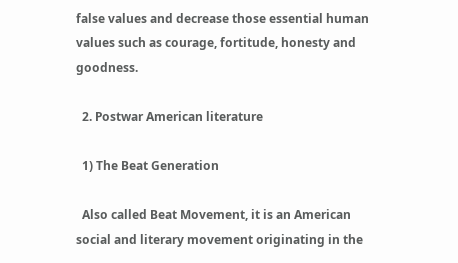false values and decrease those essential human values such as courage, fortitude, honesty and goodness.

  2. Postwar American literature

  1) The Beat Generation

  Also called Beat Movement, it is an American social and literary movement originating in the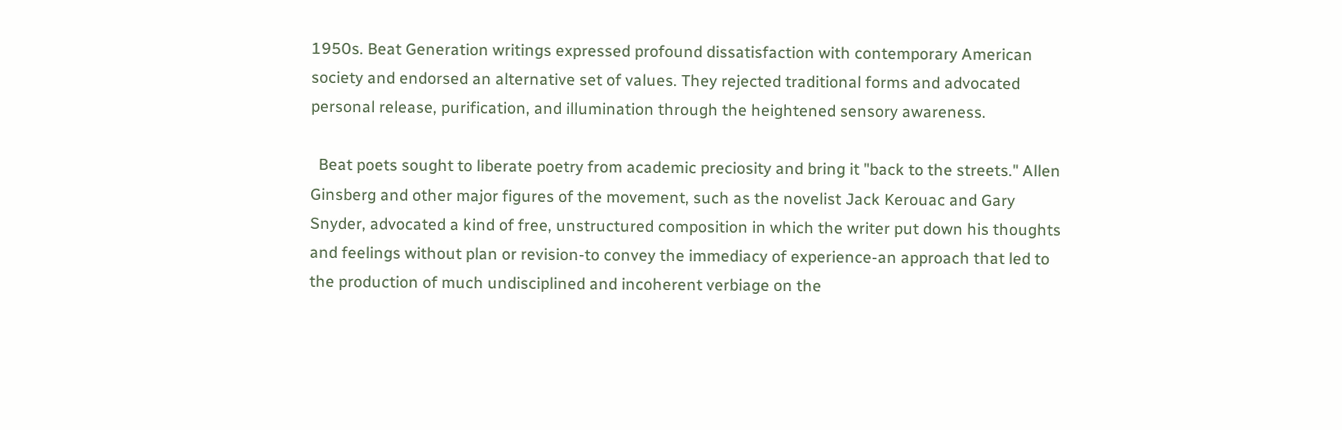1950s. Beat Generation writings expressed profound dissatisfaction with contemporary American society and endorsed an alternative set of values. They rejected traditional forms and advocated personal release, purification, and illumination through the heightened sensory awareness.

  Beat poets sought to liberate poetry from academic preciosity and bring it "back to the streets." Allen Ginsberg and other major figures of the movement, such as the novelist Jack Kerouac and Gary Snyder, advocated a kind of free, unstructured composition in which the writer put down his thoughts and feelings without plan or revision-to convey the immediacy of experience-an approach that led to the production of much undisciplined and incoherent verbiage on the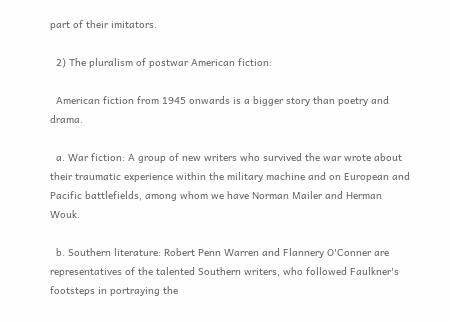part of their imitators.

  2) The pluralism of postwar American fiction:

  American fiction from 1945 onwards is a bigger story than poetry and drama.

  a. War fiction: A group of new writers who survived the war wrote about their traumatic experience within the military machine and on European and Pacific battlefields, among whom we have Norman Mailer and Herman Wouk.

  b. Southern literature: Robert Penn Warren and Flannery O'Conner are representatives of the talented Southern writers, who followed Faulkner's footsteps in portraying the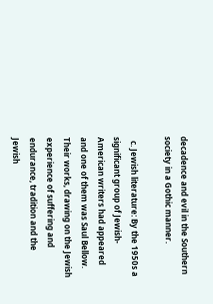decadence and evil in the Southern society in a Gothic manner.

  c. Jewish literature: By the 1950s a significant group of Jewish-American writers had appeared and one of them was Saul Bellow. Their works, drawing on the Jewish experience of suffering and endurance, tradition and the Jewish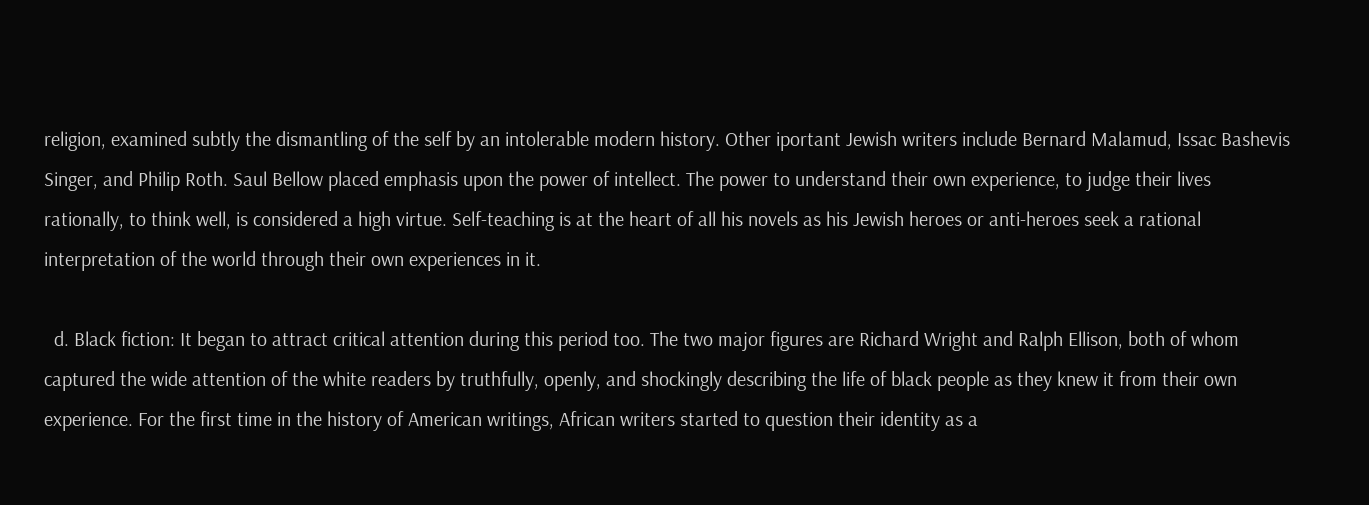religion, examined subtly the dismantling of the self by an intolerable modern history. Other iportant Jewish writers include Bernard Malamud, Issac Bashevis Singer, and Philip Roth. Saul Bellow placed emphasis upon the power of intellect. The power to understand their own experience, to judge their lives rationally, to think well, is considered a high virtue. Self-teaching is at the heart of all his novels as his Jewish heroes or anti-heroes seek a rational interpretation of the world through their own experiences in it.

  d. Black fiction: It began to attract critical attention during this period too. The two major figures are Richard Wright and Ralph Ellison, both of whom captured the wide attention of the white readers by truthfully, openly, and shockingly describing the life of black people as they knew it from their own experience. For the first time in the history of American writings, African writers started to question their identity as a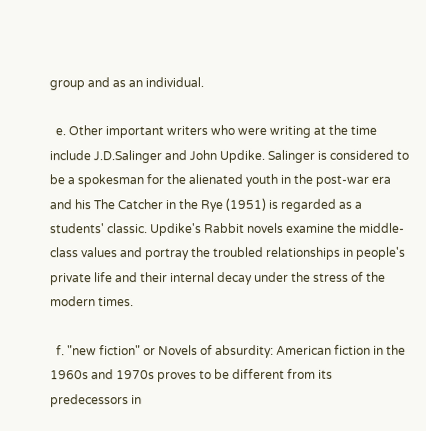group and as an individual.

  e. Other important writers who were writing at the time include J.D.Salinger and John Updike. Salinger is considered to be a spokesman for the alienated youth in the post-war era and his The Catcher in the Rye (1951) is regarded as a students' classic. Updike's Rabbit novels examine the middle-class values and portray the troubled relationships in people's private life and their internal decay under the stress of the modern times.

  f. "new fiction" or Novels of absurdity: American fiction in the 1960s and 1970s proves to be different from its predecessors in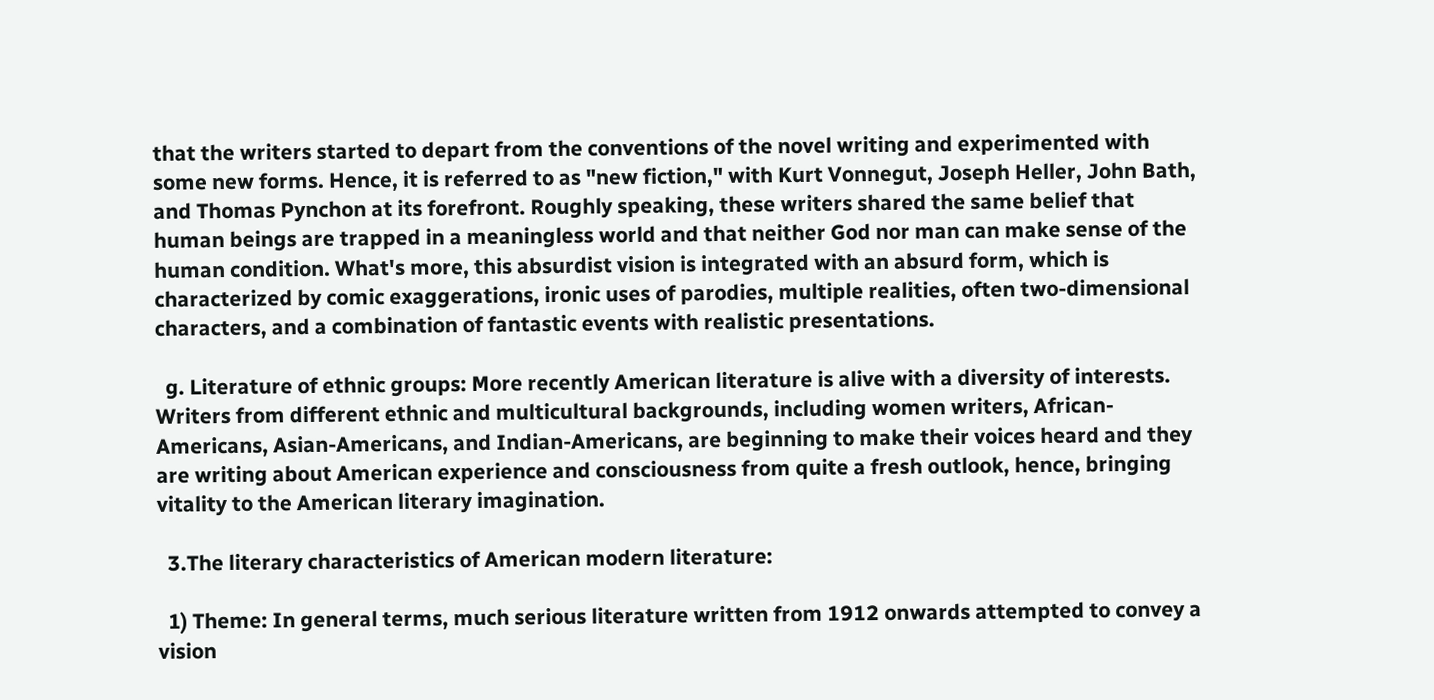that the writers started to depart from the conventions of the novel writing and experimented with some new forms. Hence, it is referred to as "new fiction," with Kurt Vonnegut, Joseph Heller, John Bath, and Thomas Pynchon at its forefront. Roughly speaking, these writers shared the same belief that human beings are trapped in a meaningless world and that neither God nor man can make sense of the human condition. What's more, this absurdist vision is integrated with an absurd form, which is characterized by comic exaggerations, ironic uses of parodies, multiple realities, often two-dimensional characters, and a combination of fantastic events with realistic presentations.

  g. Literature of ethnic groups: More recently American literature is alive with a diversity of interests. Writers from different ethnic and multicultural backgrounds, including women writers, African-Americans, Asian-Americans, and Indian-Americans, are beginning to make their voices heard and they are writing about American experience and consciousness from quite a fresh outlook, hence, bringing vitality to the American literary imagination.

  3.The literary characteristics of American modern literature:

  1) Theme: In general terms, much serious literature written from 1912 onwards attempted to convey a vision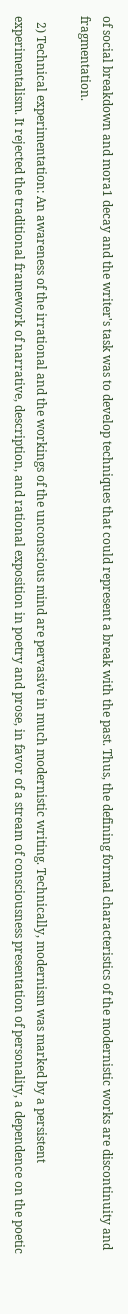of social breakdown and mora1 decay and the writer's task was to develop techniques that could represent a break with the past. Thus, the defining formal characteristics of the modernistic works are discontinuity and fragmentation.

  2) Technical experimentation: An awareness of the irrational and the workings of the unconscious mind are pervasive in much modernistic writing. Technically, modernism was marked by a persistent experimentalism. It rejected the traditional framework of narrative, description, and rational exposition in poetry and prose, in favor of a stream of consciousness presentation of personality, a dependence on the poetic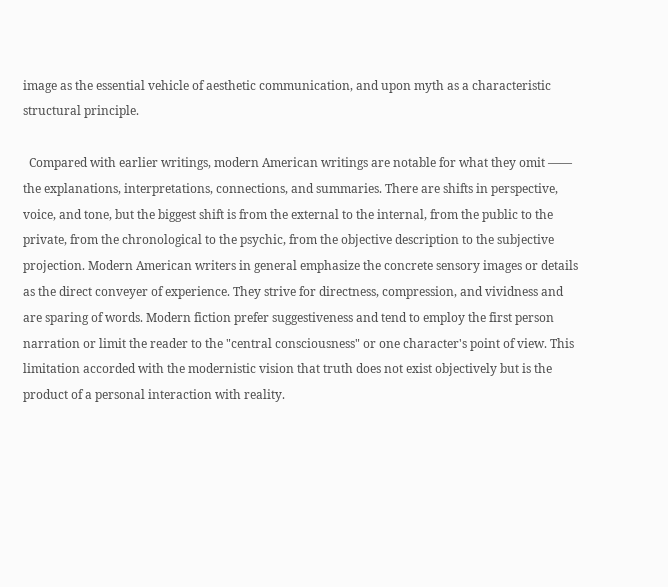image as the essential vehicle of aesthetic communication, and upon myth as a characteristic structural principle.

  Compared with earlier writings, modern American writings are notable for what they omit —— the explanations, interpretations, connections, and summaries. There are shifts in perspective, voice, and tone, but the biggest shift is from the external to the internal, from the public to the private, from the chronological to the psychic, from the objective description to the subjective projection. Modern American writers in general emphasize the concrete sensory images or details as the direct conveyer of experience. They strive for directness, compression, and vividness and are sparing of words. Modern fiction prefer suggestiveness and tend to employ the first person narration or limit the reader to the "central consciousness" or one character's point of view. This limitation accorded with the modernistic vision that truth does not exist objectively but is the product of a personal interaction with reality.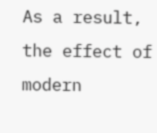As a result, the effect of modern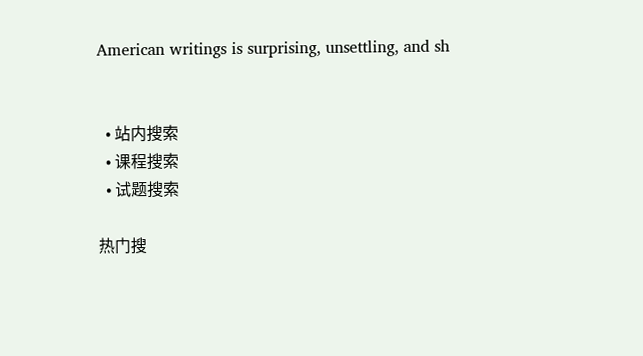American writings is surprising, unsettling, and sh


  • 站内搜索
  • 课程搜索
  • 试题搜索

热门搜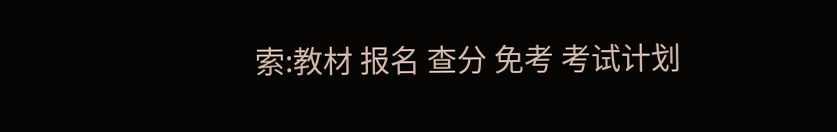索:教材 报名 查分 免考 考试计划